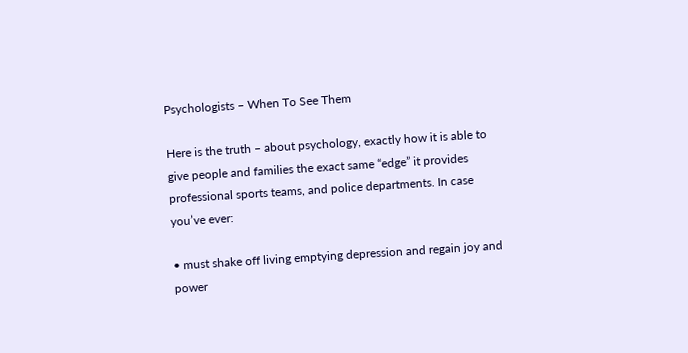Psychologists – When To See Them

Here is the truth – about psychology, exactly how it is able to give people and families the exact same “edge” it provides professional sports teams, and police departments. In case you’ve ever:

• must shake off living emptying depression and regain joy and power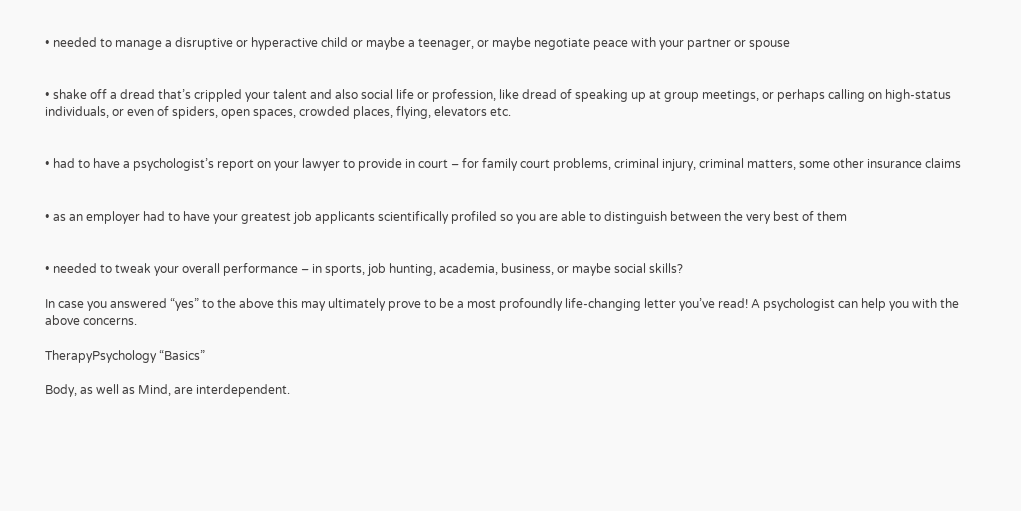• needed to manage a disruptive or hyperactive child or maybe a teenager, or maybe negotiate peace with your partner or spouse


• shake off a dread that’s crippled your talent and also social life or profession, like dread of speaking up at group meetings, or perhaps calling on high-status individuals, or even of spiders, open spaces, crowded places, flying, elevators etc.


• had to have a psychologist’s report on your lawyer to provide in court – for family court problems, criminal injury, criminal matters, some other insurance claims


• as an employer had to have your greatest job applicants scientifically profiled so you are able to distinguish between the very best of them


• needed to tweak your overall performance – in sports, job hunting, academia, business, or maybe social skills?

In case you answered “yes” to the above this may ultimately prove to be a most profoundly life-changing letter you’ve read! A psychologist can help you with the above concerns.

TherapyPsychology “Basics”

Body, as well as Mind, are interdependent.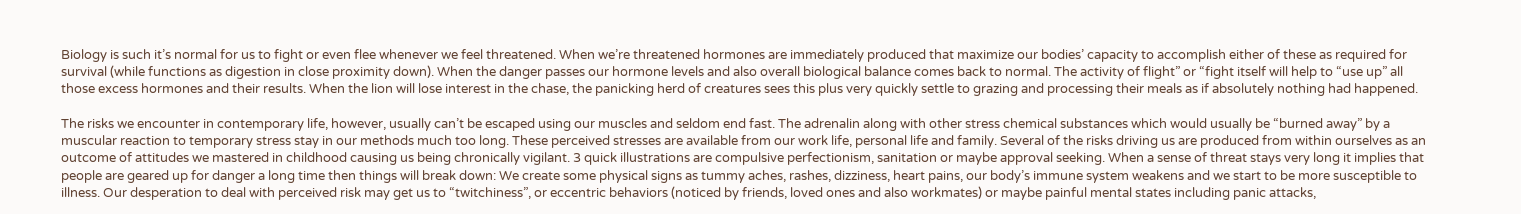Biology is such it’s normal for us to fight or even flee whenever we feel threatened. When we’re threatened hormones are immediately produced that maximize our bodies’ capacity to accomplish either of these as required for survival (while functions as digestion in close proximity down). When the danger passes our hormone levels and also overall biological balance comes back to normal. The activity of flight” or “fight itself will help to “use up” all those excess hormones and their results. When the lion will lose interest in the chase, the panicking herd of creatures sees this plus very quickly settle to grazing and processing their meals as if absolutely nothing had happened.

The risks we encounter in contemporary life, however, usually can’t be escaped using our muscles and seldom end fast. The adrenalin along with other stress chemical substances which would usually be “burned away” by a muscular reaction to temporary stress stay in our methods much too long. These perceived stresses are available from our work life, personal life and family. Several of the risks driving us are produced from within ourselves as an outcome of attitudes we mastered in childhood causing us being chronically vigilant. 3 quick illustrations are compulsive perfectionism, sanitation or maybe approval seeking. When a sense of threat stays very long it implies that people are geared up for danger a long time then things will break down: We create some physical signs as tummy aches, rashes, dizziness, heart pains, our body’s immune system weakens and we start to be more susceptible to illness. Our desperation to deal with perceived risk may get us to “twitchiness”, or eccentric behaviors (noticed by friends, loved ones and also workmates) or maybe painful mental states including panic attacks,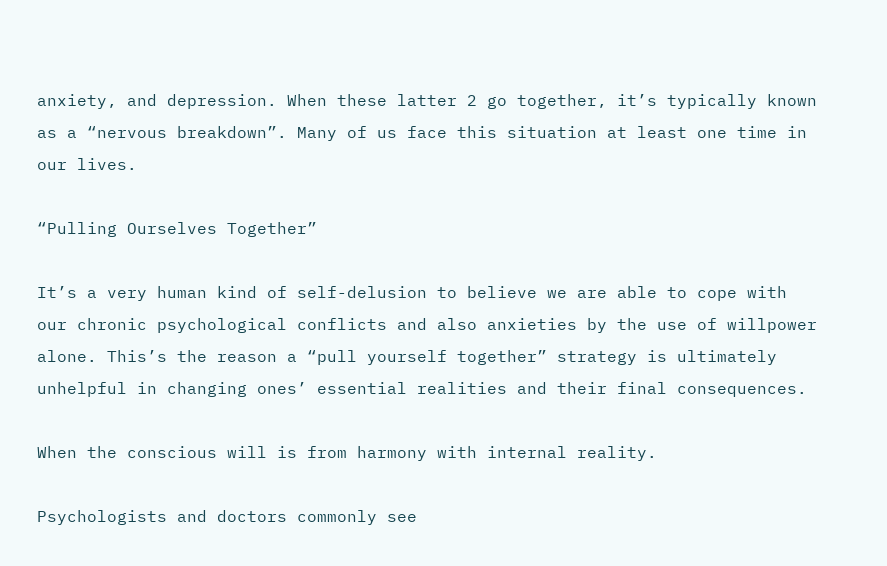anxiety, and depression. When these latter 2 go together, it’s typically known as a “nervous breakdown”. Many of us face this situation at least one time in our lives.

“Pulling Ourselves Together”

It’s a very human kind of self-delusion to believe we are able to cope with our chronic psychological conflicts and also anxieties by the use of willpower alone. This’s the reason a “pull yourself together” strategy is ultimately unhelpful in changing ones’ essential realities and their final consequences.

When the conscious will is from harmony with internal reality.

Psychologists and doctors commonly see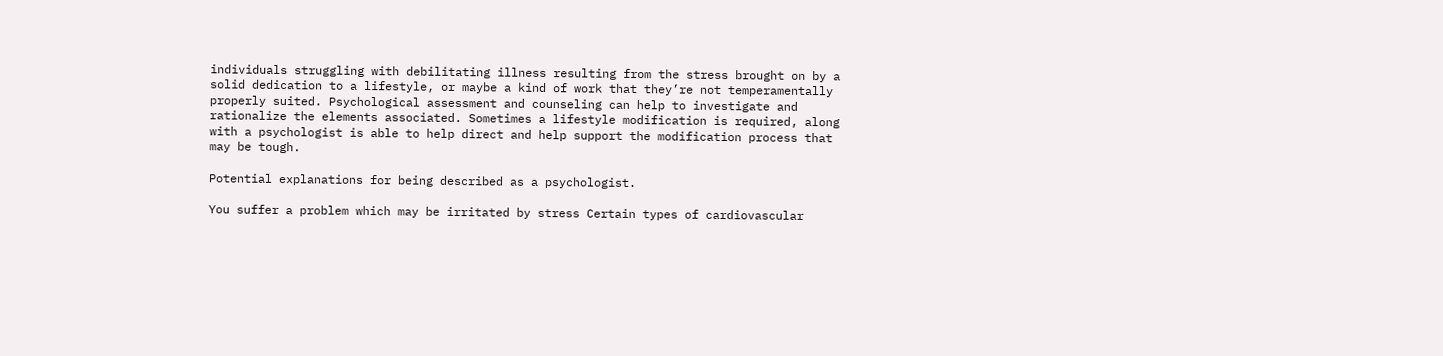individuals struggling with debilitating illness resulting from the stress brought on by a solid dedication to a lifestyle, or maybe a kind of work that they’re not temperamentally properly suited. Psychological assessment and counseling can help to investigate and rationalize the elements associated. Sometimes a lifestyle modification is required, along with a psychologist is able to help direct and help support the modification process that may be tough.

Potential explanations for being described as a psychologist.

You suffer a problem which may be irritated by stress Certain types of cardiovascular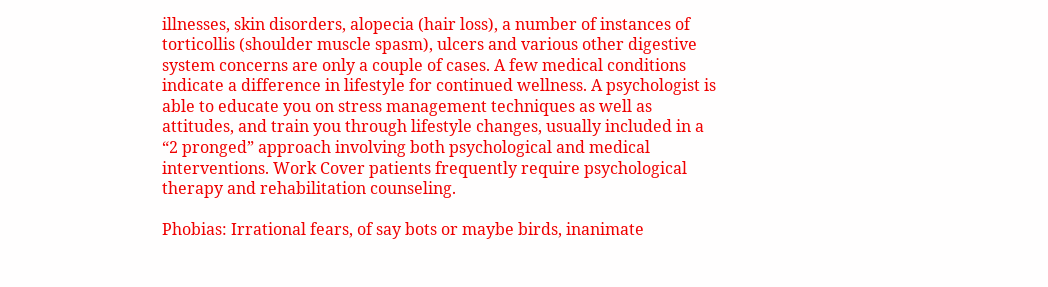illnesses, skin disorders, alopecia (hair loss), a number of instances of torticollis (shoulder muscle spasm), ulcers and various other digestive system concerns are only a couple of cases. A few medical conditions indicate a difference in lifestyle for continued wellness. A psychologist is able to educate you on stress management techniques as well as attitudes, and train you through lifestyle changes, usually included in a “2 pronged” approach involving both psychological and medical interventions. Work Cover patients frequently require psychological therapy and rehabilitation counseling.

Phobias: Irrational fears, of say bots or maybe birds, inanimate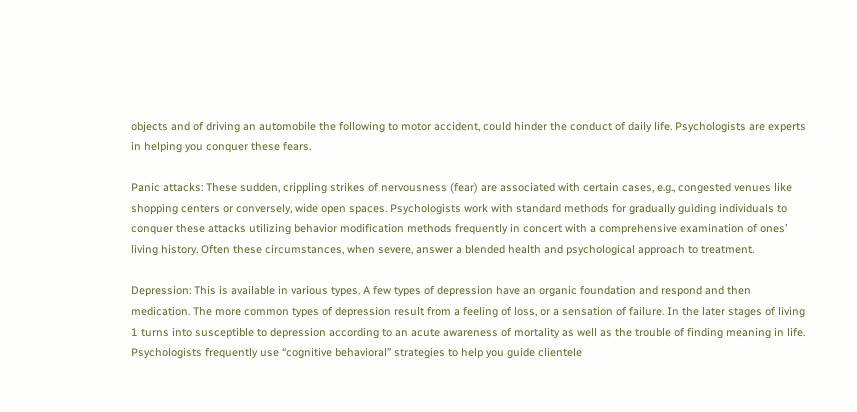objects and of driving an automobile the following to motor accident, could hinder the conduct of daily life. Psychologists are experts in helping you conquer these fears.

Panic attacks: These sudden, crippling strikes of nervousness (fear) are associated with certain cases, e.g., congested venues like shopping centers or conversely, wide open spaces. Psychologists work with standard methods for gradually guiding individuals to conquer these attacks utilizing behavior modification methods frequently in concert with a comprehensive examination of ones’ living history. Often these circumstances, when severe, answer a blended health and psychological approach to treatment.

Depression: This is available in various types. A few types of depression have an organic foundation and respond and then medication. The more common types of depression result from a feeling of loss, or a sensation of failure. In the later stages of living 1 turns into susceptible to depression according to an acute awareness of mortality as well as the trouble of finding meaning in life. Psychologists frequently use “cognitive behavioral” strategies to help you guide clientele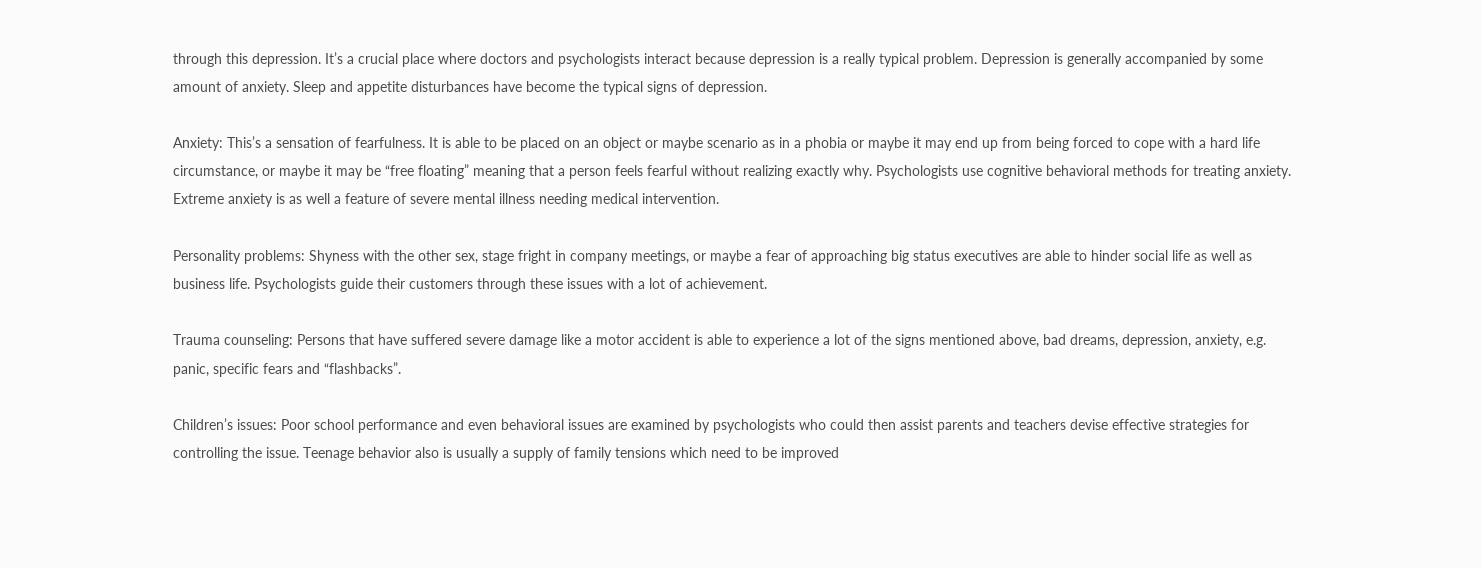through this depression. It’s a crucial place where doctors and psychologists interact because depression is a really typical problem. Depression is generally accompanied by some amount of anxiety. Sleep and appetite disturbances have become the typical signs of depression.

Anxiety: This’s a sensation of fearfulness. It is able to be placed on an object or maybe scenario as in a phobia or maybe it may end up from being forced to cope with a hard life circumstance, or maybe it may be “free floating” meaning that a person feels fearful without realizing exactly why. Psychologists use cognitive behavioral methods for treating anxiety. Extreme anxiety is as well a feature of severe mental illness needing medical intervention.

Personality problems: Shyness with the other sex, stage fright in company meetings, or maybe a fear of approaching big status executives are able to hinder social life as well as business life. Psychologists guide their customers through these issues with a lot of achievement.

Trauma counseling: Persons that have suffered severe damage like a motor accident is able to experience a lot of the signs mentioned above, bad dreams, depression, anxiety, e.g. panic, specific fears and “flashbacks”.

Children’s issues: Poor school performance and even behavioral issues are examined by psychologists who could then assist parents and teachers devise effective strategies for controlling the issue. Teenage behavior also is usually a supply of family tensions which need to be improved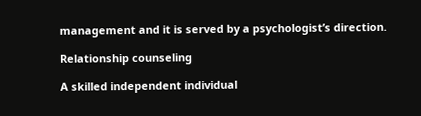management and it is served by a psychologist’s direction.

Relationship counseling

A skilled independent individual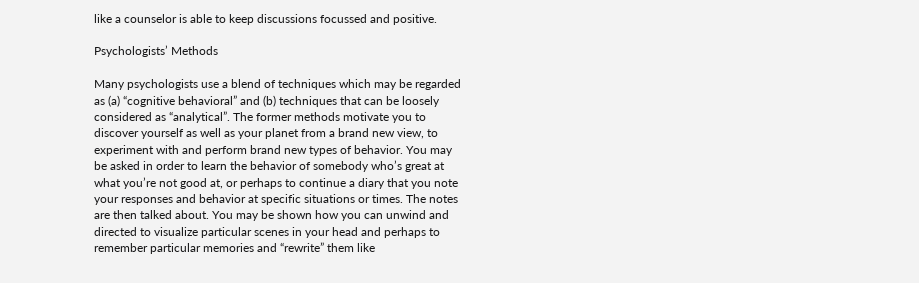like a counselor is able to keep discussions focussed and positive.

Psychologists’ Methods

Many psychologists use a blend of techniques which may be regarded as (a) “cognitive behavioral” and (b) techniques that can be loosely considered as “analytical”. The former methods motivate you to discover yourself as well as your planet from a brand new view, to experiment with and perform brand new types of behavior. You may be asked in order to learn the behavior of somebody who’s great at what you’re not good at, or perhaps to continue a diary that you note your responses and behavior at specific situations or times. The notes are then talked about. You may be shown how you can unwind and directed to visualize particular scenes in your head and perhaps to remember particular memories and “rewrite” them like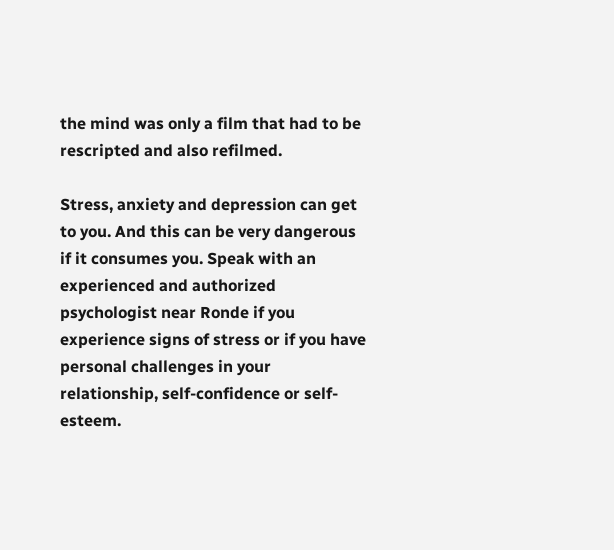the mind was only a film that had to be rescripted and also refilmed.

Stress, anxiety and depression can get to you. And this can be very dangerous if it consumes you. Speak with an experienced and authorized psychologist near Ronde if you experience signs of stress or if you have personal challenges in your relationship, self-confidence or self-esteem.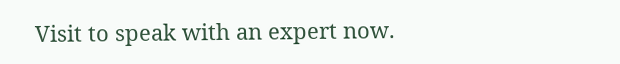Visit to speak with an expert now.